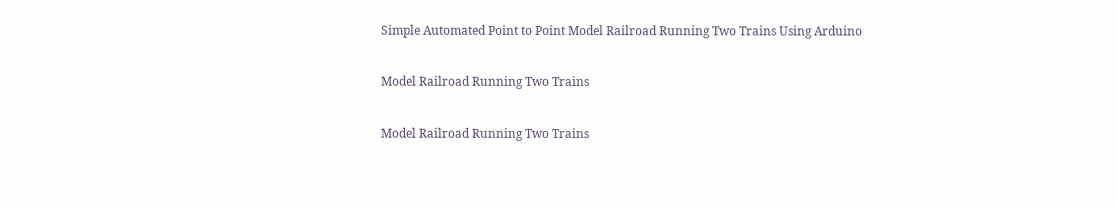Simple Automated Point to Point Model Railroad Running Two Trains Using Arduino

Model Railroad Running Two Trains

Model Railroad Running Two Trains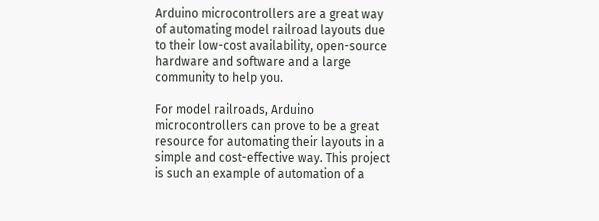Arduino microcontrollers are a great way of automating model railroad layouts due to their low-cost availability, open-source hardware and software and a large community to help you.

For model railroads, Arduino microcontrollers can prove to be a great resource for automating their layouts in a simple and cost-effective way. This project is such an example of automation of a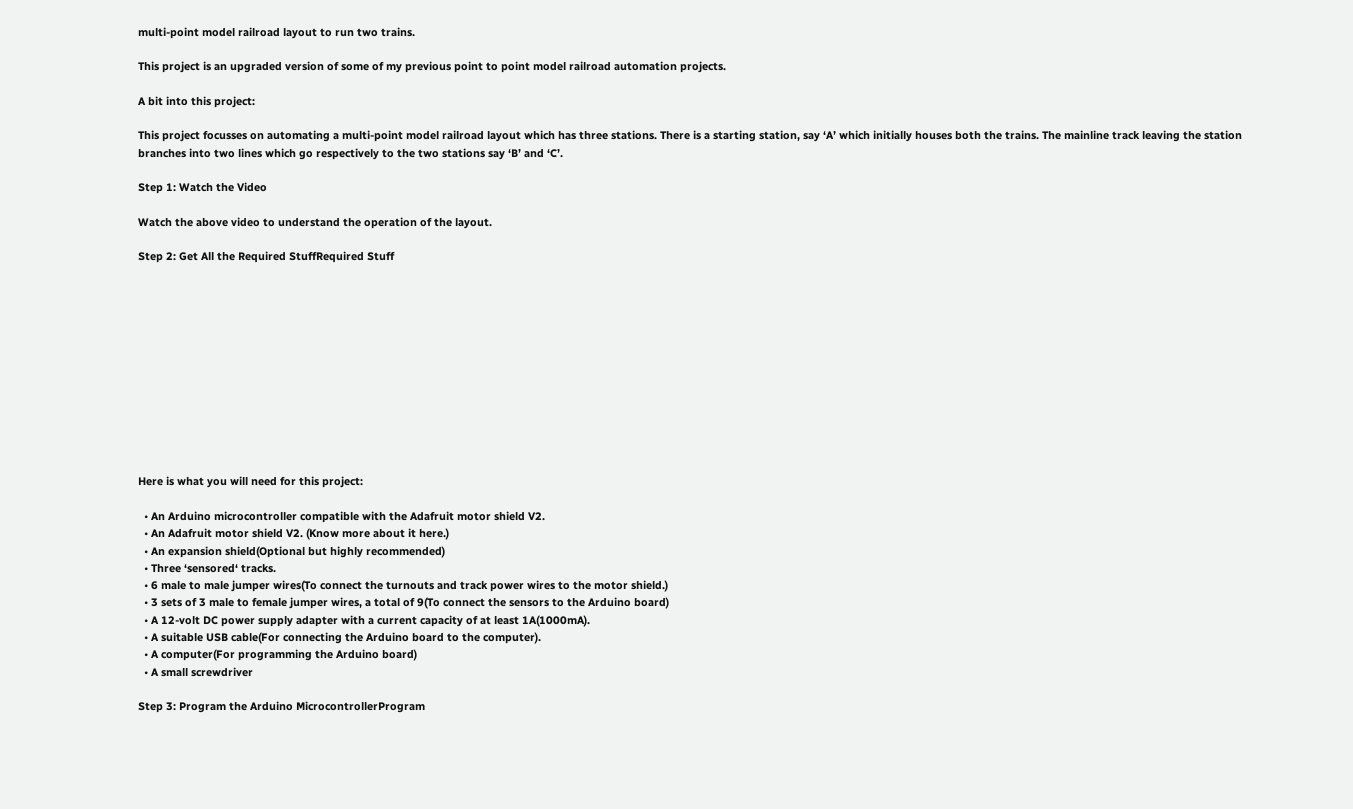multi-point model railroad layout to run two trains.

This project is an upgraded version of some of my previous point to point model railroad automation projects.

A bit into this project:

This project focusses on automating a multi-point model railroad layout which has three stations. There is a starting station, say ‘A’ which initially houses both the trains. The mainline track leaving the station branches into two lines which go respectively to the two stations say ‘B’ and ‘C’.

Step 1: Watch the Video

Watch the above video to understand the operation of the layout.

Step 2: Get All the Required StuffRequired Stuff












Here is what you will need for this project:

  • An Arduino microcontroller compatible with the Adafruit motor shield V2.
  • An Adafruit motor shield V2. (Know more about it here.)
  • An expansion shield(Optional but highly recommended)
  • Three ‘sensored‘ tracks.
  • 6 male to male jumper wires(To connect the turnouts and track power wires to the motor shield.)
  • 3 sets of 3 male to female jumper wires, a total of 9(To connect the sensors to the Arduino board)
  • A 12-volt DC power supply adapter with a current capacity of at least 1A(1000mA).
  • A suitable USB cable(For connecting the Arduino board to the computer).
  • A computer(For programming the Arduino board)
  • A small screwdriver

Step 3: Program the Arduino MicrocontrollerProgram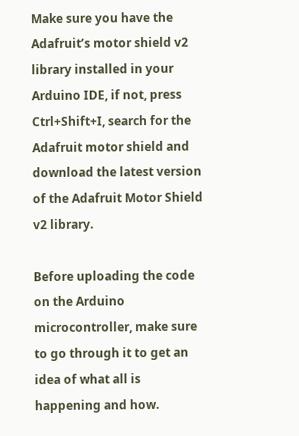Make sure you have the Adafruit’s motor shield v2 library installed in your Arduino IDE, if not, press Ctrl+Shift+I, search for the Adafruit motor shield and download the latest version of the Adafruit Motor Shield v2 library.

Before uploading the code on the Arduino microcontroller, make sure to go through it to get an idea of what all is happening and how.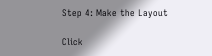Step 4: Make the Layout

Click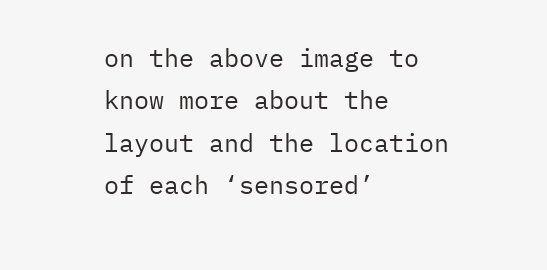on the above image to know more about the layout and the location of each ‘sensored’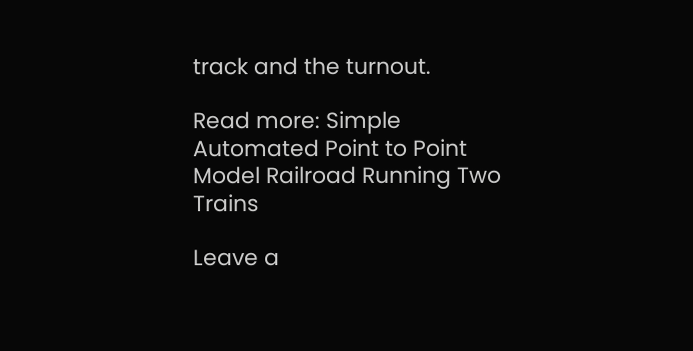track and the turnout.

Read more: Simple Automated Point to Point Model Railroad Running Two Trains

Leave a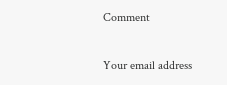Comment

Your email address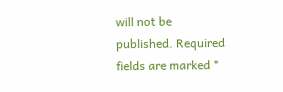will not be published. Required fields are marked *